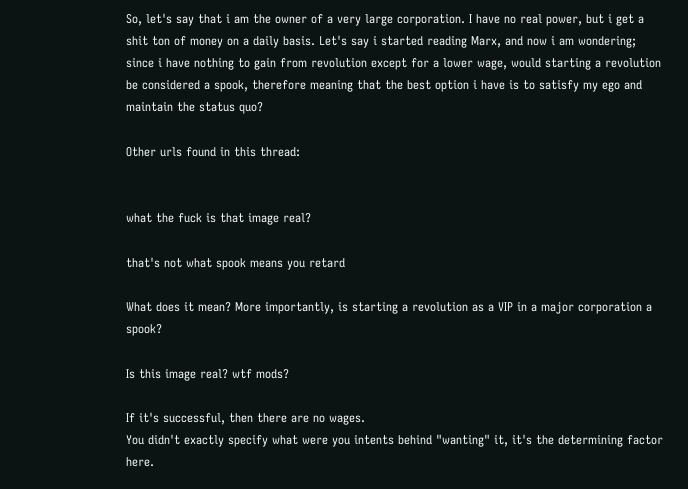So, let's say that i am the owner of a very large corporation. I have no real power, but i get a shit ton of money on a daily basis. Let's say i started reading Marx, and now i am wondering; since i have nothing to gain from revolution except for a lower wage, would starting a revolution be considered a spook, therefore meaning that the best option i have is to satisfy my ego and maintain the status quo?

Other urls found in this thread:


what the fuck is that image real?

that's not what spook means you retard

What does it mean? More importantly, is starting a revolution as a VIP in a major corporation a spook?

Is this image real? wtf mods?

If it's successful, then there are no wages.
You didn't exactly specify what were you intents behind "wanting" it, it's the determining factor here.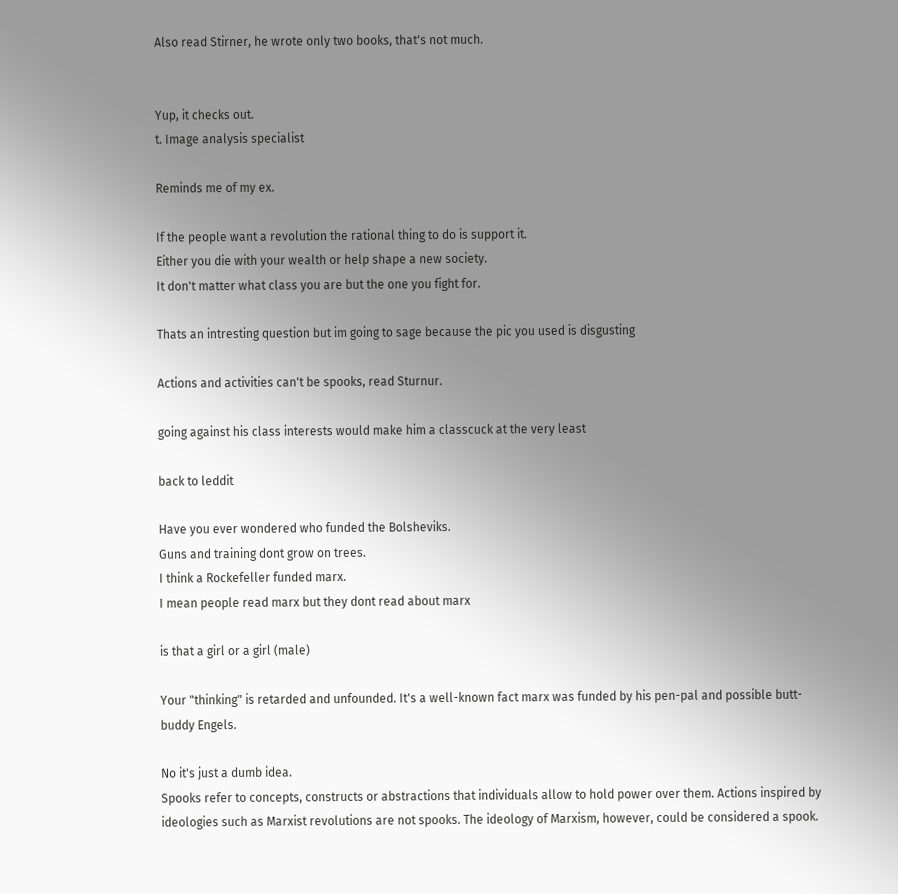Also read Stirner, he wrote only two books, that's not much.


Yup, it checks out.
t. Image analysis specialist

Reminds me of my ex.

If the people want a revolution the rational thing to do is support it.
Either you die with your wealth or help shape a new society.
It don't matter what class you are but the one you fight for.

Thats an intresting question but im going to sage because the pic you used is disgusting

Actions and activities can't be spooks, read Sturnur.

going against his class interests would make him a classcuck at the very least

back to leddit

Have you ever wondered who funded the Bolsheviks.
Guns and training dont grow on trees.
I think a Rockefeller funded marx.
I mean people read marx but they dont read about marx

is that a girl or a girl (male)

Your "thinking" is retarded and unfounded. It's a well-known fact marx was funded by his pen-pal and possible butt-buddy Engels.

No it's just a dumb idea.
Spooks refer to concepts, constructs or abstractions that individuals allow to hold power over them. Actions inspired by ideologies such as Marxist revolutions are not spooks. The ideology of Marxism, however, could be considered a spook.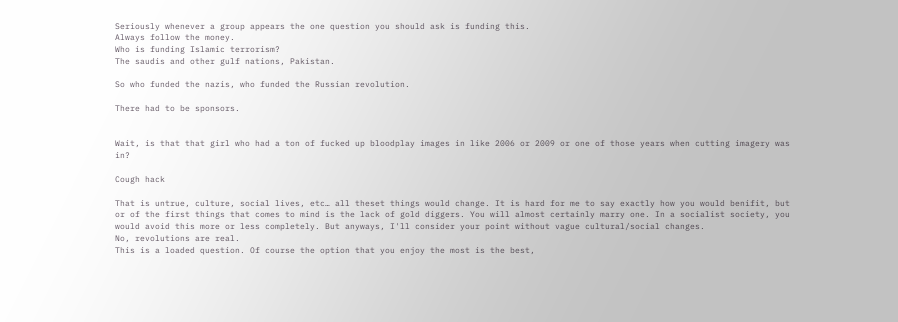Seriously whenever a group appears the one question you should ask is funding this.
Always follow the money.
Who is funding Islamic terrorism?
The saudis and other gulf nations, Pakistan.

So who funded the nazis, who funded the Russian revolution.

There had to be sponsors.


Wait, is that that girl who had a ton of fucked up bloodplay images in like 2006 or 2009 or one of those years when cutting imagery was in?

Cough hack

That is untrue, culture, social lives, etc… all theset things would change. It is hard for me to say exactly how you would benifit, but or of the first things that comes to mind is the lack of gold diggers. You will almost certainly marry one. In a socialist society, you would avoid this more or less completely. But anyways, I'll consider your point without vague cultural/social changes.
No, revolutions are real.
This is a loaded question. Of course the option that you enjoy the most is the best,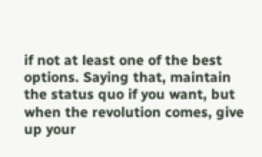if not at least one of the best options. Saying that, maintain the status quo if you want, but when the revolution comes, give up your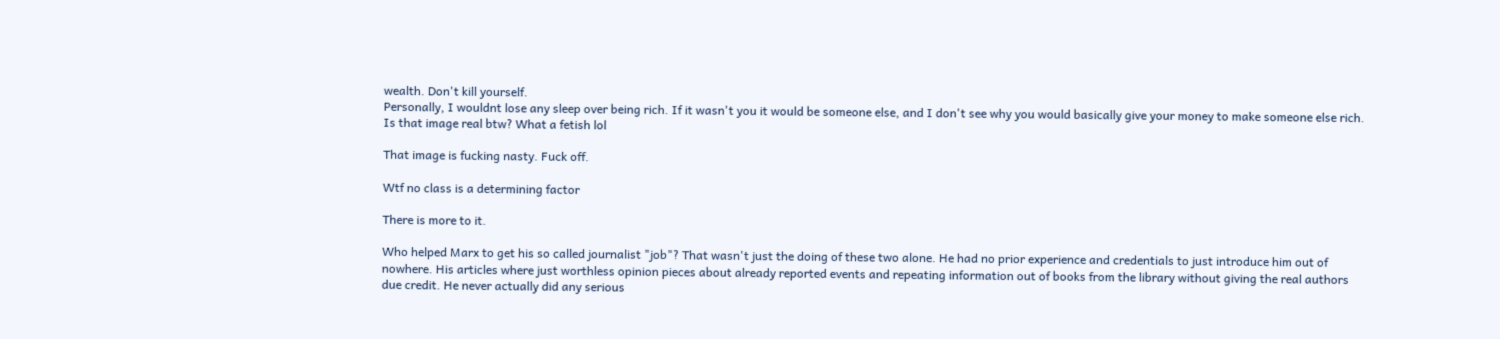wealth. Don't kill yourself.
Personally, I wouldnt lose any sleep over being rich. If it wasn't you it would be someone else, and I don't see why you would basically give your money to make someone else rich.
Is that image real btw? What a fetish lol

That image is fucking nasty. Fuck off.

Wtf no class is a determining factor

There is more to it.

Who helped Marx to get his so called journalist "job"? That wasn't just the doing of these two alone. He had no prior experience and credentials to just introduce him out of nowhere. His articles where just worthless opinion pieces about already reported events and repeating information out of books from the library without giving the real authors due credit. He never actually did any serious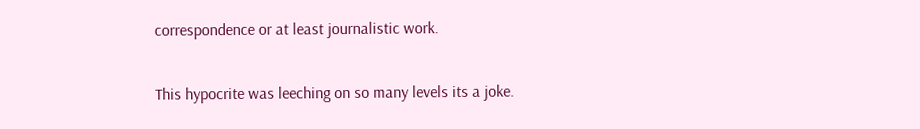correspondence or at least journalistic work.

This hypocrite was leeching on so many levels its a joke.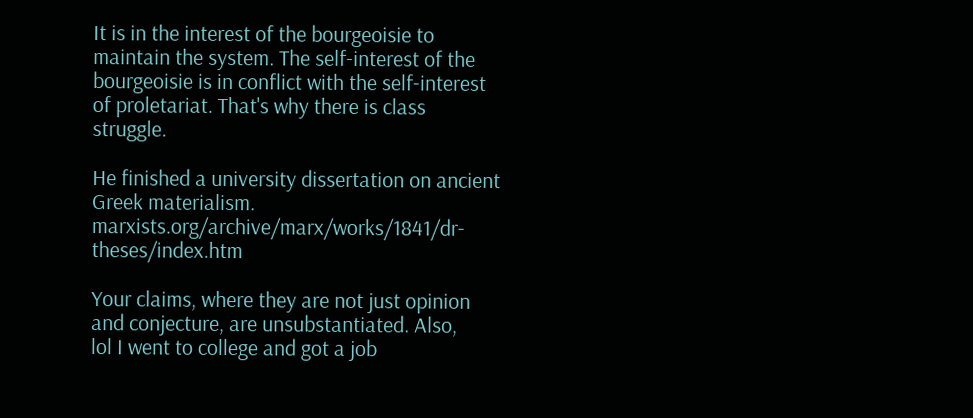It is in the interest of the bourgeoisie to maintain the system. The self-interest of the bourgeoisie is in conflict with the self-interest of proletariat. That's why there is class struggle.

He finished a university dissertation on ancient Greek materialism. marxists.org/archive/marx/works/1841/dr-theses/index.htm

Your claims, where they are not just opinion and conjecture, are unsubstantiated. Also,
lol I went to college and got a job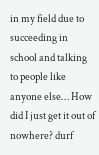in my field due to succeeding in school and talking to people like anyone else… How did I just get it out of nowhere? durf